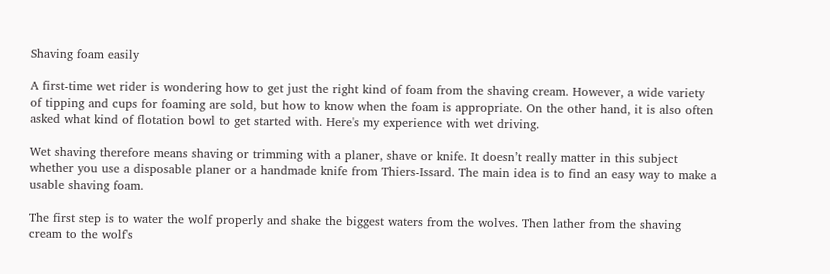Shaving foam easily

A first-time wet rider is wondering how to get just the right kind of foam from the shaving cream. However, a wide variety of tipping and cups for foaming are sold, but how to know when the foam is appropriate. On the other hand, it is also often asked what kind of flotation bowl to get started with. Here's my experience with wet driving.

Wet shaving therefore means shaving or trimming with a planer, shave or knife. It doesn’t really matter in this subject whether you use a disposable planer or a handmade knife from Thiers-Issard. The main idea is to find an easy way to make a usable shaving foam.

The first step is to water the wolf properly and shake the biggest waters from the wolves. Then lather from the shaving cream to the wolf's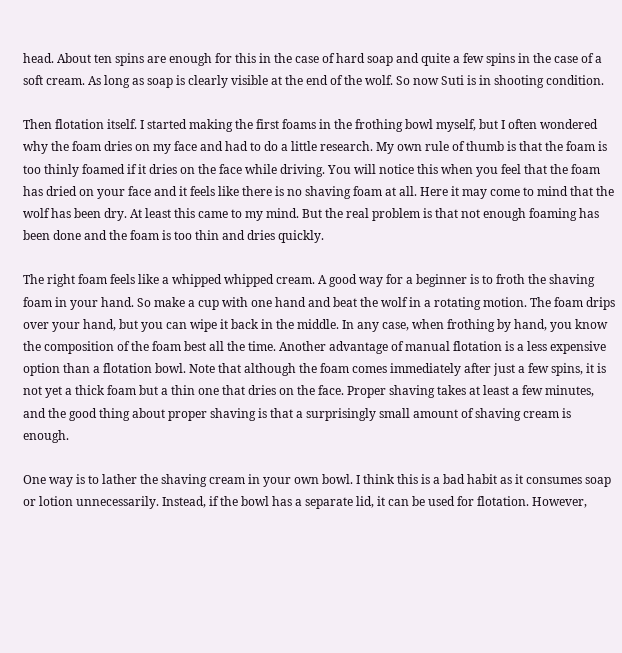head. About ten spins are enough for this in the case of hard soap and quite a few spins in the case of a soft cream. As long as soap is clearly visible at the end of the wolf. So now Suti is in shooting condition.

Then flotation itself. I started making the first foams in the frothing bowl myself, but I often wondered why the foam dries on my face and had to do a little research. My own rule of thumb is that the foam is too thinly foamed if it dries on the face while driving. You will notice this when you feel that the foam has dried on your face and it feels like there is no shaving foam at all. Here it may come to mind that the wolf has been dry. At least this came to my mind. But the real problem is that not enough foaming has been done and the foam is too thin and dries quickly.

The right foam feels like a whipped whipped cream. A good way for a beginner is to froth the shaving foam in your hand. So make a cup with one hand and beat the wolf in a rotating motion. The foam drips over your hand, but you can wipe it back in the middle. In any case, when frothing by hand, you know the composition of the foam best all the time. Another advantage of manual flotation is a less expensive option than a flotation bowl. Note that although the foam comes immediately after just a few spins, it is not yet a thick foam but a thin one that dries on the face. Proper shaving takes at least a few minutes, and the good thing about proper shaving is that a surprisingly small amount of shaving cream is enough.

One way is to lather the shaving cream in your own bowl. I think this is a bad habit as it consumes soap or lotion unnecessarily. Instead, if the bowl has a separate lid, it can be used for flotation. However,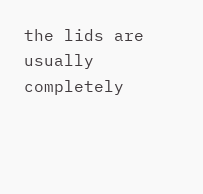the lids are usually completely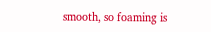smooth, so foaming is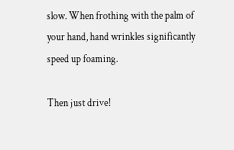slow. When frothing with the palm of your hand, hand wrinkles significantly speed up foaming.

Then just drive!